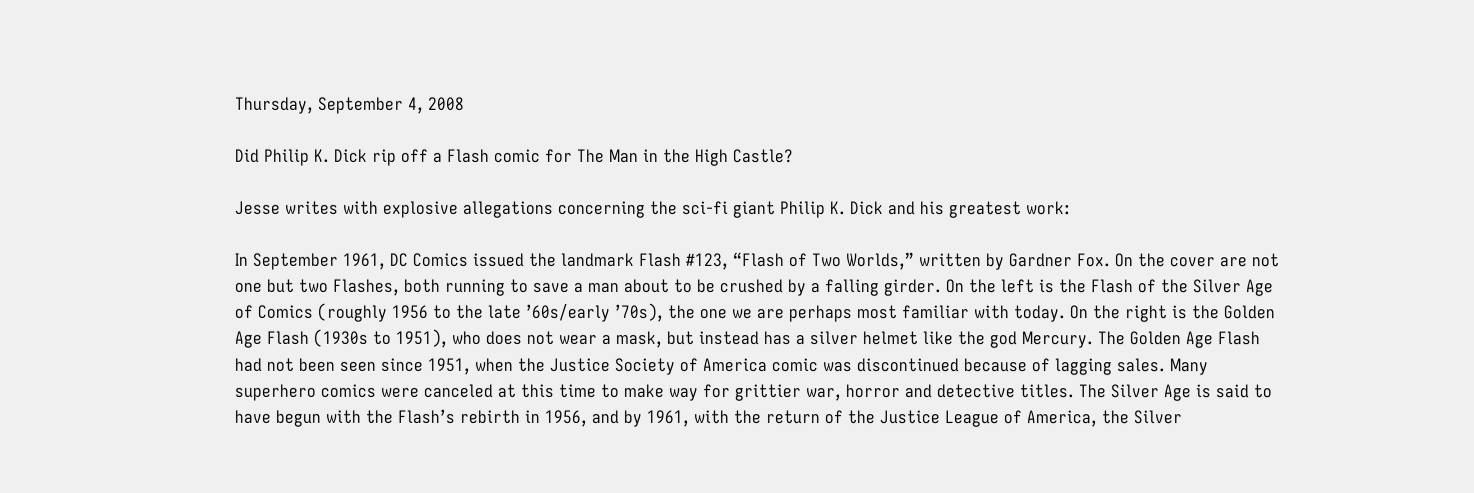Thursday, September 4, 2008

Did Philip K. Dick rip off a Flash comic for The Man in the High Castle?

Jesse writes with explosive allegations concerning the sci-fi giant Philip K. Dick and his greatest work:

In September 1961, DC Comics issued the landmark Flash #123, “Flash of Two Worlds,” written by Gardner Fox. On the cover are not one but two Flashes, both running to save a man about to be crushed by a falling girder. On the left is the Flash of the Silver Age of Comics (roughly 1956 to the late ’60s/early ’70s), the one we are perhaps most familiar with today. On the right is the Golden Age Flash (1930s to 1951), who does not wear a mask, but instead has a silver helmet like the god Mercury. The Golden Age Flash had not been seen since 1951, when the Justice Society of America comic was discontinued because of lagging sales. Many superhero comics were canceled at this time to make way for grittier war, horror and detective titles. The Silver Age is said to have begun with the Flash’s rebirth in 1956, and by 1961, with the return of the Justice League of America, the Silver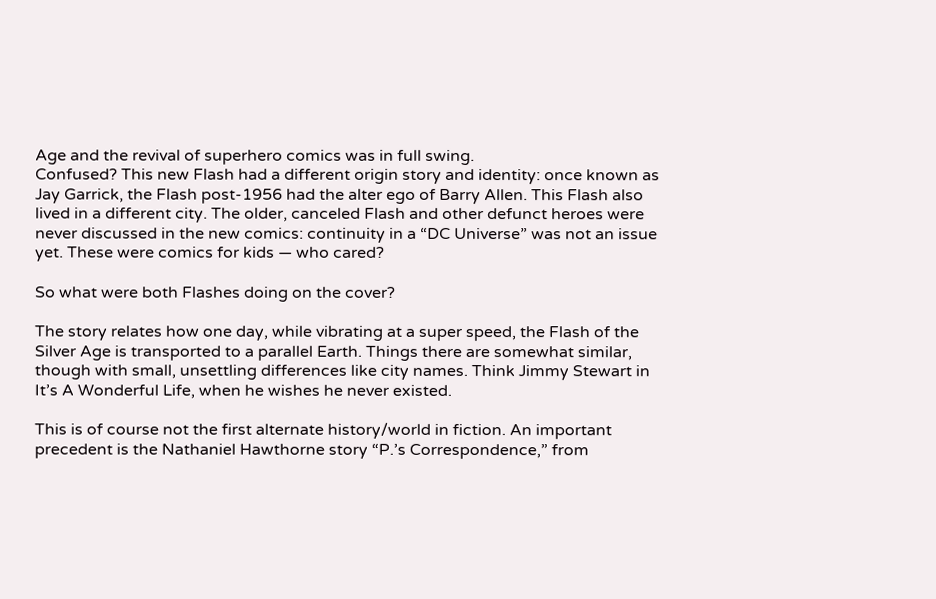Age and the revival of superhero comics was in full swing.
Confused? This new Flash had a different origin story and identity: once known as Jay Garrick, the Flash post-1956 had the alter ego of Barry Allen. This Flash also lived in a different city. The older, canceled Flash and other defunct heroes were never discussed in the new comics: continuity in a “DC Universe” was not an issue yet. These were comics for kids — who cared?

So what were both Flashes doing on the cover?

The story relates how one day, while vibrating at a super speed, the Flash of the Silver Age is transported to a parallel Earth. Things there are somewhat similar, though with small, unsettling differences like city names. Think Jimmy Stewart in It’s A Wonderful Life, when he wishes he never existed.

This is of course not the first alternate history/world in fiction. An important precedent is the Nathaniel Hawthorne story “P.’s Correspondence,” from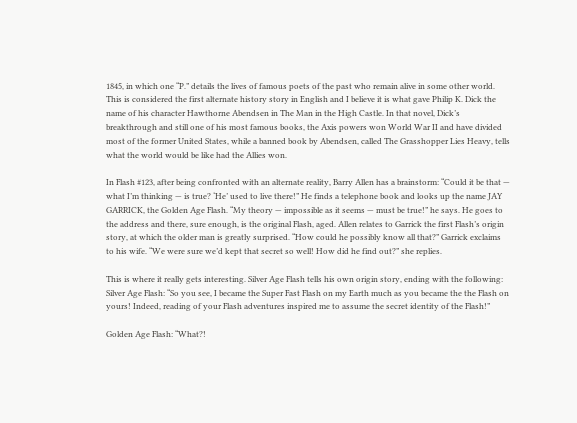1845, in which one “P.” details the lives of famous poets of the past who remain alive in some other world. This is considered the first alternate history story in English and I believe it is what gave Philip K. Dick the name of his character Hawthorne Abendsen in The Man in the High Castle. In that novel, Dick’s breakthrough and still one of his most famous books, the Axis powers won World War II and have divided most of the former United States, while a banned book by Abendsen, called The Grasshopper Lies Heavy, tells what the world would be like had the Allies won.

In Flash #123, after being confronted with an alternate reality, Barry Allen has a brainstorm: “Could it be that — what I’m thinking — is true? ‘He’ used to live there!” He finds a telephone book and looks up the name JAY GARRICK, the Golden Age Flash. “My theory — impossible as it seems — must be true!” he says. He goes to the address and there, sure enough, is the original Flash, aged. Allen relates to Garrick the first Flash’s origin story, at which the older man is greatly surprised. “How could he possibly know all that?” Garrick exclaims to his wife. “We were sure we’d kept that secret so well! How did he find out?” she replies.

This is where it really gets interesting. Silver Age Flash tells his own origin story, ending with the following:
Silver Age Flash: “So you see, I became the Super Fast Flash on my Earth much as you became the the Flash on yours! Indeed, reading of your Flash adventures inspired me to assume the secret identity of the Flash!”

Golden Age Flash: “What?!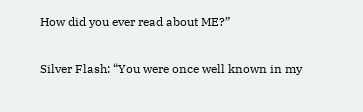How did you ever read about ME?”

Silver Flash: “You were once well known in my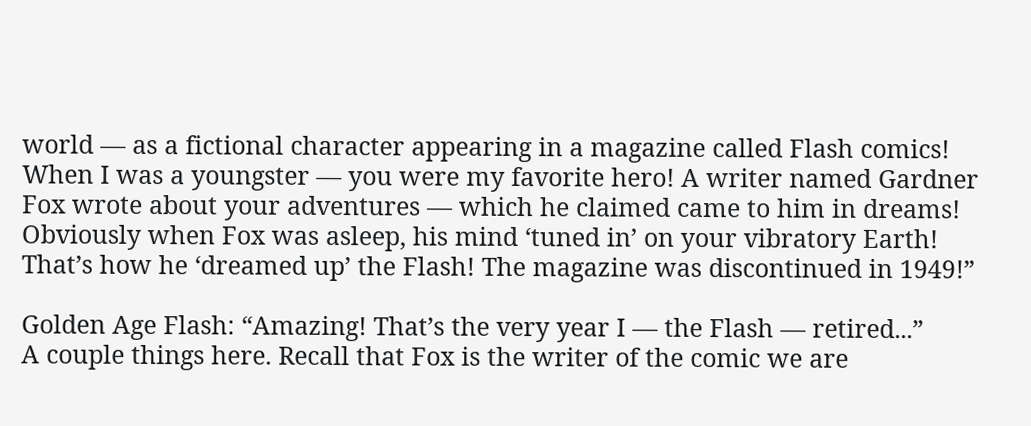world — as a fictional character appearing in a magazine called Flash comics! When I was a youngster — you were my favorite hero! A writer named Gardner Fox wrote about your adventures — which he claimed came to him in dreams! Obviously when Fox was asleep, his mind ‘tuned in’ on your vibratory Earth! That’s how he ‘dreamed up’ the Flash! The magazine was discontinued in 1949!”

Golden Age Flash: “Amazing! That’s the very year I — the Flash — retired...”
A couple things here. Recall that Fox is the writer of the comic we are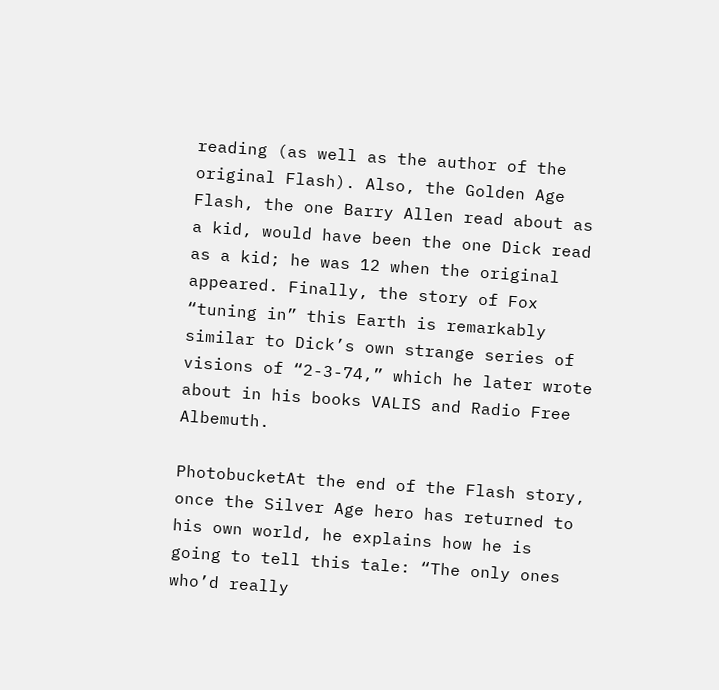reading (as well as the author of the original Flash). Also, the Golden Age Flash, the one Barry Allen read about as a kid, would have been the one Dick read as a kid; he was 12 when the original appeared. Finally, the story of Fox “tuning in” this Earth is remarkably similar to Dick’s own strange series of visions of “2-3-74,” which he later wrote about in his books VALIS and Radio Free Albemuth.

PhotobucketAt the end of the Flash story, once the Silver Age hero has returned to his own world, he explains how he is going to tell this tale: “The only ones who’d really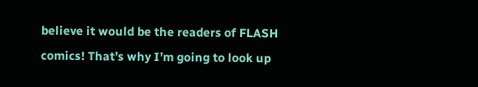believe it would be the readers of FLASH comics! That’s why I’m going to look up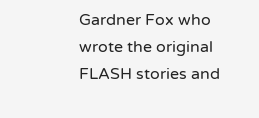Gardner Fox who wrote the original FLASH stories and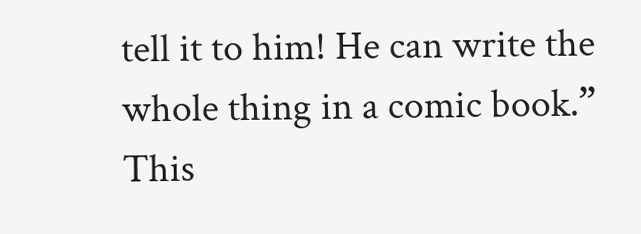tell it to him! He can write the whole thing in a comic book.” This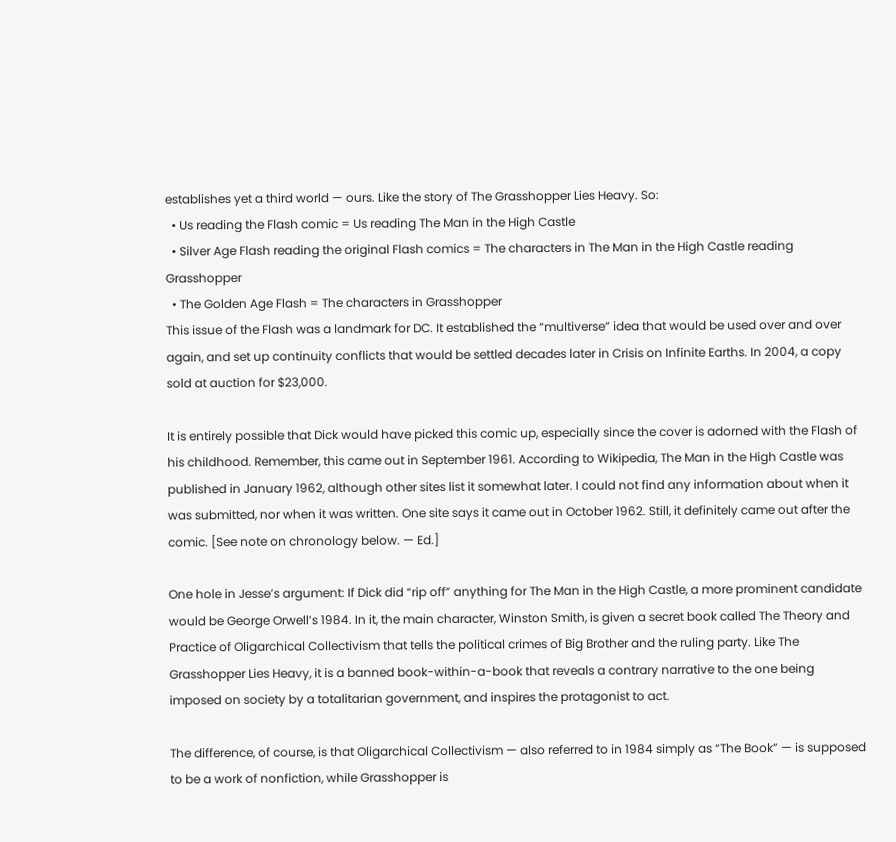establishes yet a third world — ours. Like the story of The Grasshopper Lies Heavy. So:
  • Us reading the Flash comic = Us reading The Man in the High Castle
  • Silver Age Flash reading the original Flash comics = The characters in The Man in the High Castle reading Grasshopper
  • The Golden Age Flash = The characters in Grasshopper
This issue of the Flash was a landmark for DC. It established the “multiverse” idea that would be used over and over again, and set up continuity conflicts that would be settled decades later in Crisis on Infinite Earths. In 2004, a copy sold at auction for $23,000.

It is entirely possible that Dick would have picked this comic up, especially since the cover is adorned with the Flash of his childhood. Remember, this came out in September 1961. According to Wikipedia, The Man in the High Castle was published in January 1962, although other sites list it somewhat later. I could not find any information about when it was submitted, nor when it was written. One site says it came out in October 1962. Still, it definitely came out after the comic. [See note on chronology below. — Ed.]

One hole in Jesse’s argument: If Dick did “rip off” anything for The Man in the High Castle, a more prominent candidate would be George Orwell’s 1984. In it, the main character, Winston Smith, is given a secret book called The Theory and Practice of Oligarchical Collectivism that tells the political crimes of Big Brother and the ruling party. Like The Grasshopper Lies Heavy, it is a banned book-within-a-book that reveals a contrary narrative to the one being imposed on society by a totalitarian government, and inspires the protagonist to act.

The difference, of course, is that Oligarchical Collectivism — also referred to in 1984 simply as “The Book” — is supposed to be a work of nonfiction, while Grasshopper is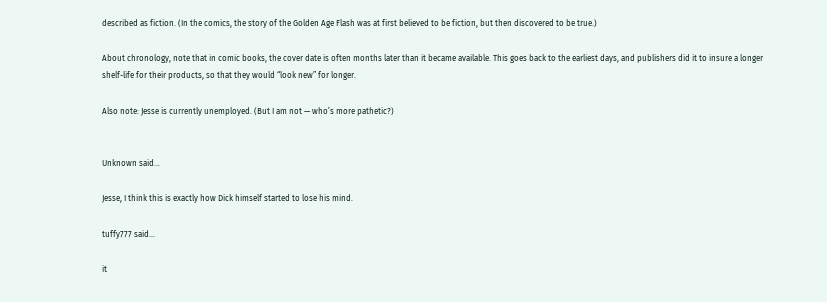described as fiction. (In the comics, the story of the Golden Age Flash was at first believed to be fiction, but then discovered to be true.)

About chronology, note that in comic books, the cover date is often months later than it became available. This goes back to the earliest days, and publishers did it to insure a longer shelf-life for their products, so that they would “look new” for longer.

Also note: Jesse is currently unemployed. (But I am not — who’s more pathetic?)


Unknown said...

Jesse, I think this is exactly how Dick himself started to lose his mind.

tuffy777 said...

it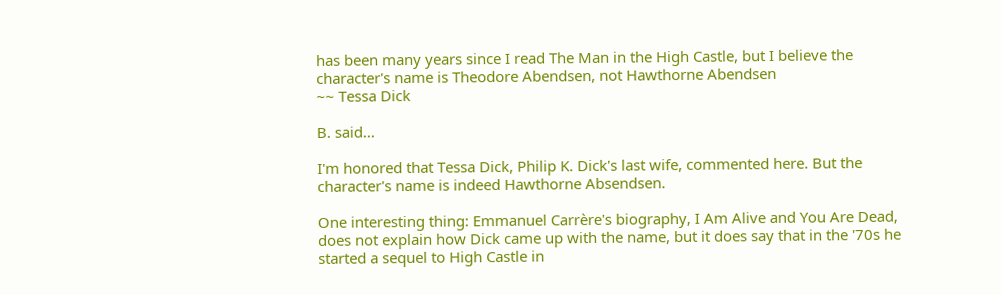has been many years since I read The Man in the High Castle, but I believe the character's name is Theodore Abendsen, not Hawthorne Abendsen
~~ Tessa Dick

B. said...

I'm honored that Tessa Dick, Philip K. Dick's last wife, commented here. But the character's name is indeed Hawthorne Absendsen.

One interesting thing: Emmanuel Carrère's biography, I Am Alive and You Are Dead, does not explain how Dick came up with the name, but it does say that in the '70s he started a sequel to High Castle in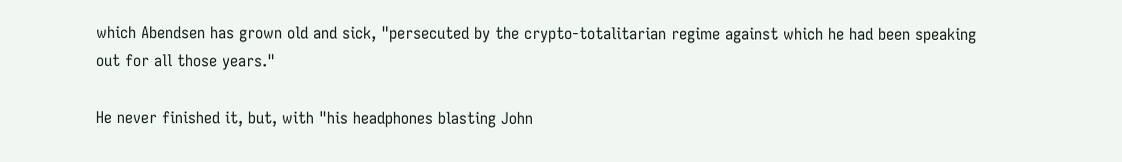which Abendsen has grown old and sick, "persecuted by the crypto-totalitarian regime against which he had been speaking out for all those years."

He never finished it, but, with "his headphones blasting John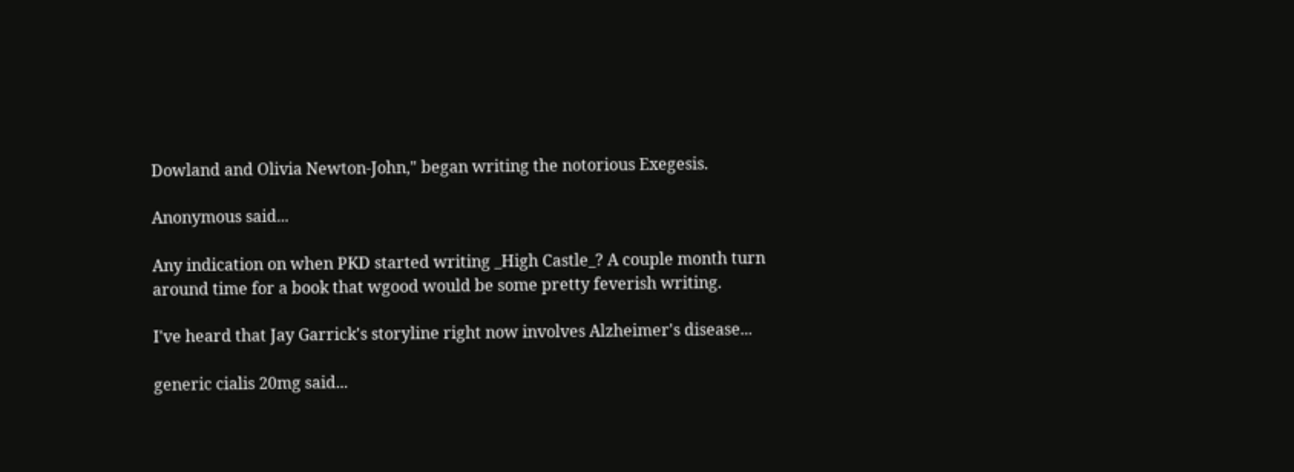Dowland and Olivia Newton-John," began writing the notorious Exegesis.

Anonymous said...

Any indication on when PKD started writing _High Castle_? A couple month turn around time for a book that wgood would be some pretty feverish writing.

I've heard that Jay Garrick's storyline right now involves Alzheimer's disease...

generic cialis 20mg said...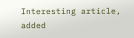Interesting article, added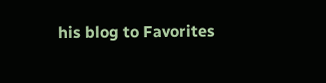his blog to Favorites